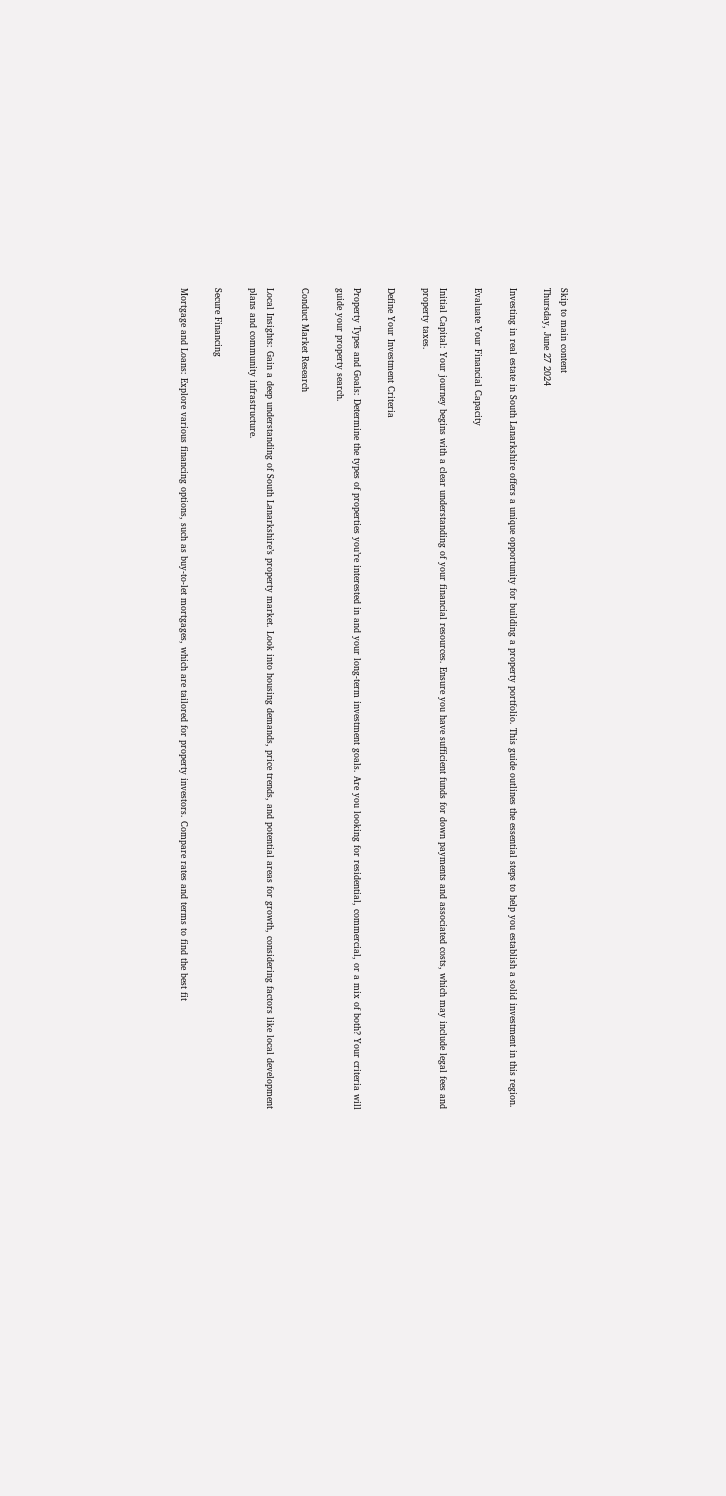Skip to main content
Thursday, June 27 2024

Investing in real estate in South Lanarkshire offers a unique opportunity for building a property portfolio. This guide outlines the essential steps to help you establish a solid investment in this region.

Evaluate Your Financial Capacity

Initial Capital: Your journey begins with a clear understanding of your financial resources. Ensure you have sufficient funds for down payments and associated costs, which may include legal fees and property taxes.

Define Your Investment Criteria

Property Types and Goals: Determine the types of properties you’re interested in and your long-term investment goals. Are you looking for residential, commercial, or a mix of both? Your criteria will guide your property search.

Conduct Market Research

Local Insights: Gain a deep understanding of South Lanarkshire’s property market. Look into housing demands, price trends, and potential areas for growth, considering factors like local development plans and community infrastructure.

Secure Financing

Mortgage and Loans: Explore various financing options, such as buy-to-let mortgages, which are tailored for property investors. Compare rates and terms to find the best fit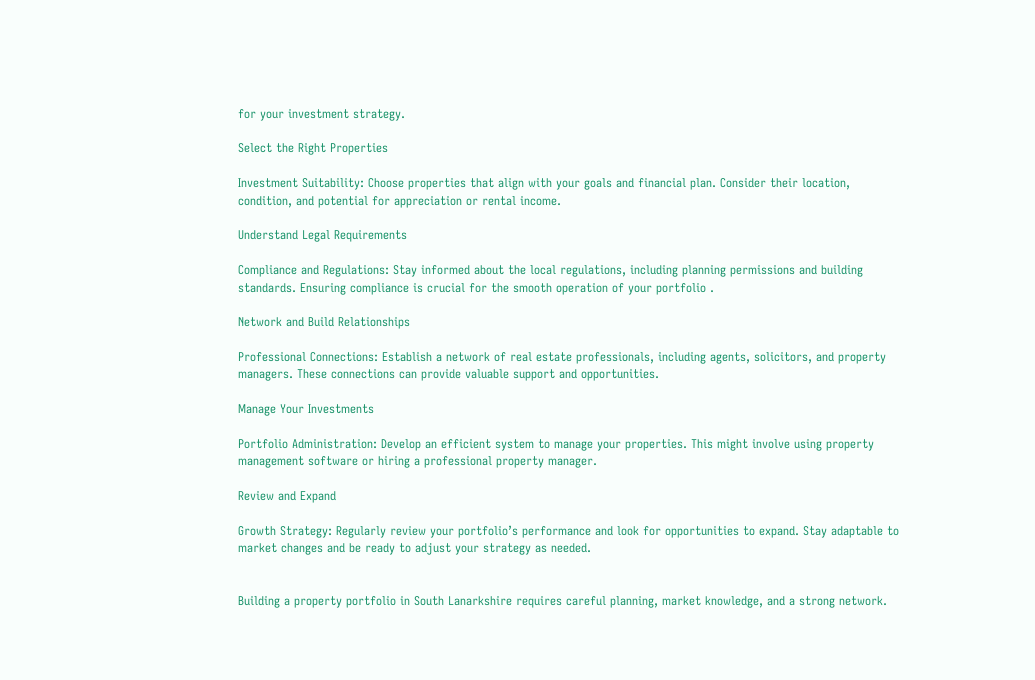for your investment strategy.

Select the Right Properties

Investment Suitability: Choose properties that align with your goals and financial plan. Consider their location, condition, and potential for appreciation or rental income.

Understand Legal Requirements

Compliance and Regulations: Stay informed about the local regulations, including planning permissions and building standards. Ensuring compliance is crucial for the smooth operation of your portfolio .

Network and Build Relationships

Professional Connections: Establish a network of real estate professionals, including agents, solicitors, and property managers. These connections can provide valuable support and opportunities.

Manage Your Investments

Portfolio Administration: Develop an efficient system to manage your properties. This might involve using property management software or hiring a professional property manager.

Review and Expand

Growth Strategy: Regularly review your portfolio’s performance and look for opportunities to expand. Stay adaptable to market changes and be ready to adjust your strategy as needed.


Building a property portfolio in South Lanarkshire requires careful planning, market knowledge, and a strong network.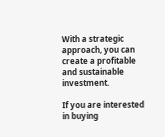With a strategic approach, you can create a profitable and sustainable investment.

If you are interested in buying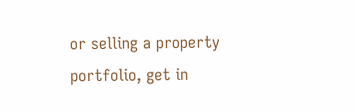or selling a property portfolio, get in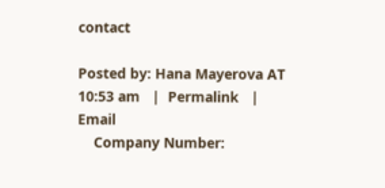contact

Posted by: Hana Mayerova AT 10:53 am   |  Permalink   |  Email
    Company Number: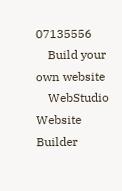07135556
    Build your own website
    WebStudio Website Builder